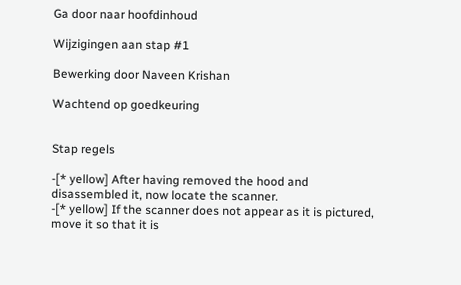Ga door naar hoofdinhoud

Wijzigingen aan stap #1

Bewerking door Naveen Krishan

Wachtend op goedkeuring


Stap regels

-[* yellow] After having removed the hood and disassembled it, now locate the scanner.
-[* yellow] If the scanner does not appear as it is pictured, move it so that it is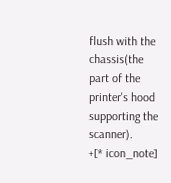flush with the chassis(the part of the printer's hood supporting the scanner).
+[* icon_note]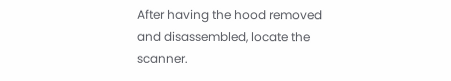After having the hood removed and disassembled, locate the scanner.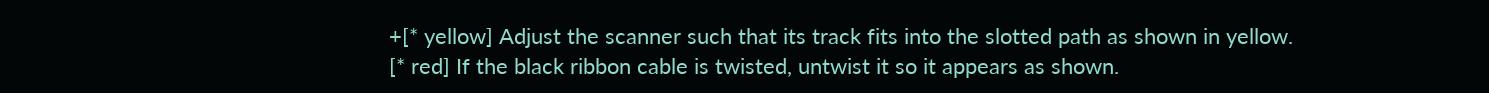+[* yellow] Adjust the scanner such that its track fits into the slotted path as shown in yellow.
[* red] If the black ribbon cable is twisted, untwist it so it appears as shown.